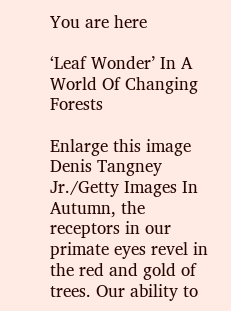You are here

‘Leaf Wonder’ In A World Of Changing Forests

Enlarge this image Denis Tangney Jr./Getty Images In Autumn, the receptors in our primate eyes revel in the red and gold of trees. Our ability to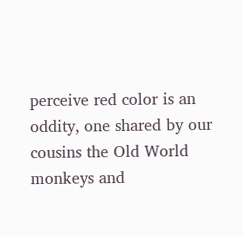perceive red color is an oddity, one shared by our cousins the Old World monkeys and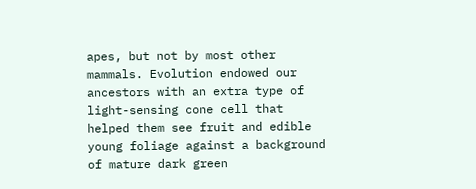apes, but not by most other mammals. Evolution endowed our ancestors with an extra type of light-sensing cone cell that helped them see fruit and edible young foliage against a background of mature dark green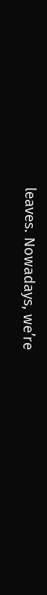leaves. Nowadays, we’re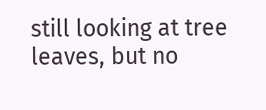still looking at tree leaves, but no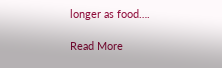longer as food….

Read More